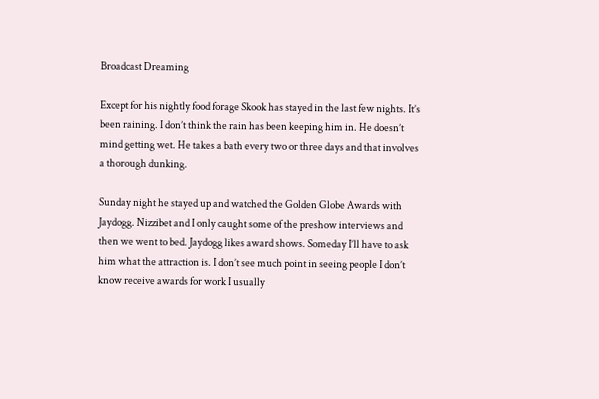Broadcast Dreaming

Except for his nightly food forage Skook has stayed in the last few nights. It’s been raining. I don’t think the rain has been keeping him in. He doesn’t mind getting wet. He takes a bath every two or three days and that involves a thorough dunking.

Sunday night he stayed up and watched the Golden Globe Awards with Jaydogg. Nizzibet and I only caught some of the preshow interviews and then we went to bed. Jaydogg likes award shows. Someday I’ll have to ask him what the attraction is. I don’t see much point in seeing people I don’t know receive awards for work I usually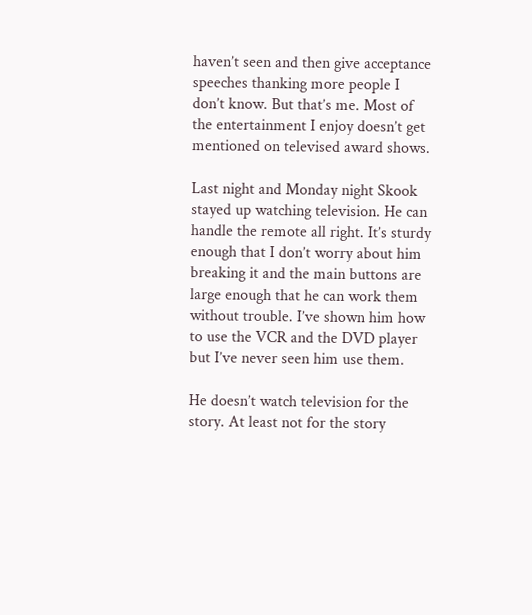haven’t seen and then give acceptance speeches thanking more people I don’t know. But that’s me. Most of the entertainment I enjoy doesn’t get mentioned on televised award shows.

Last night and Monday night Skook stayed up watching television. He can handle the remote all right. It’s sturdy enough that I don’t worry about him breaking it and the main buttons are large enough that he can work them without trouble. I’ve shown him how to use the VCR and the DVD player but I’ve never seen him use them.

He doesn’t watch television for the story. At least not for the story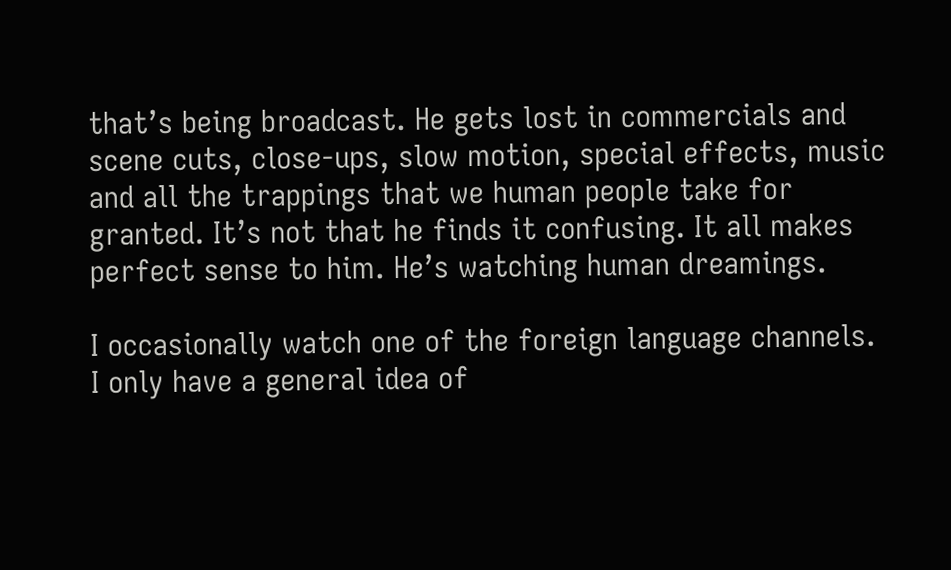that’s being broadcast. He gets lost in commercials and scene cuts, close-ups, slow motion, special effects, music and all the trappings that we human people take for granted. It’s not that he finds it confusing. It all makes perfect sense to him. He’s watching human dreamings.

I occasionally watch one of the foreign language channels. I only have a general idea of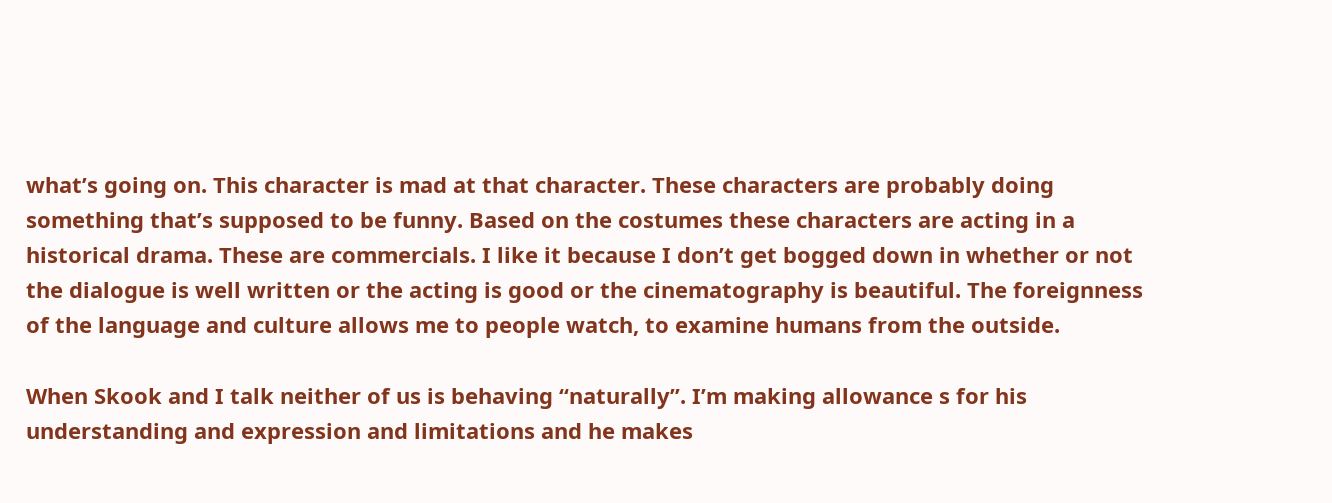what’s going on. This character is mad at that character. These characters are probably doing something that’s supposed to be funny. Based on the costumes these characters are acting in a historical drama. These are commercials. I like it because I don’t get bogged down in whether or not the dialogue is well written or the acting is good or the cinematography is beautiful. The foreignness of the language and culture allows me to people watch, to examine humans from the outside.

When Skook and I talk neither of us is behaving “naturally”. I’m making allowance s for his understanding and expression and limitations and he makes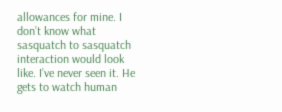allowances for mine. I don’t know what sasquatch to sasquatch interaction would look like. I’ve never seen it. He gets to watch human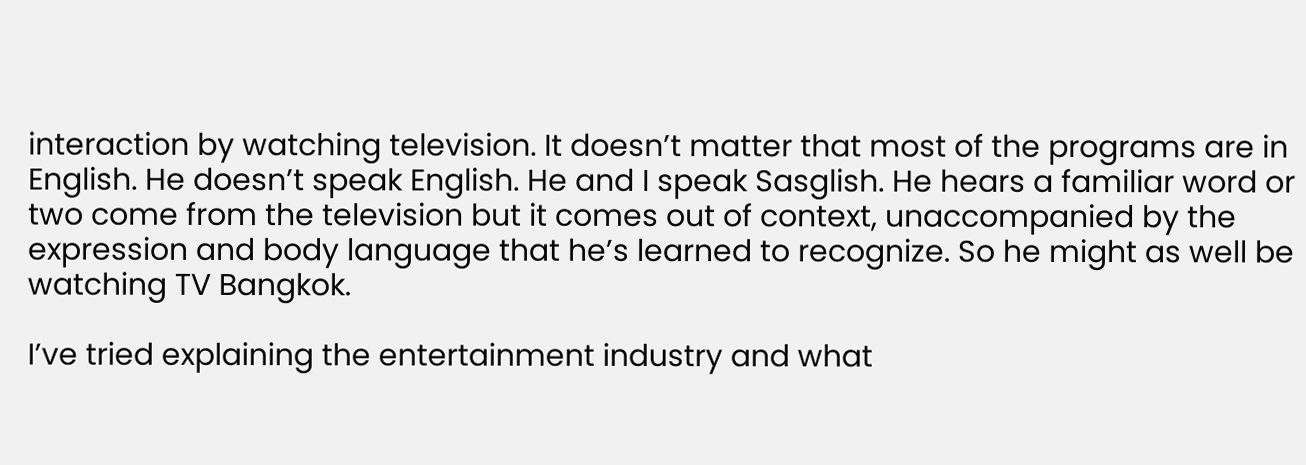interaction by watching television. It doesn’t matter that most of the programs are in English. He doesn’t speak English. He and I speak Sasglish. He hears a familiar word or two come from the television but it comes out of context, unaccompanied by the expression and body language that he’s learned to recognize. So he might as well be watching TV Bangkok.

I’ve tried explaining the entertainment industry and what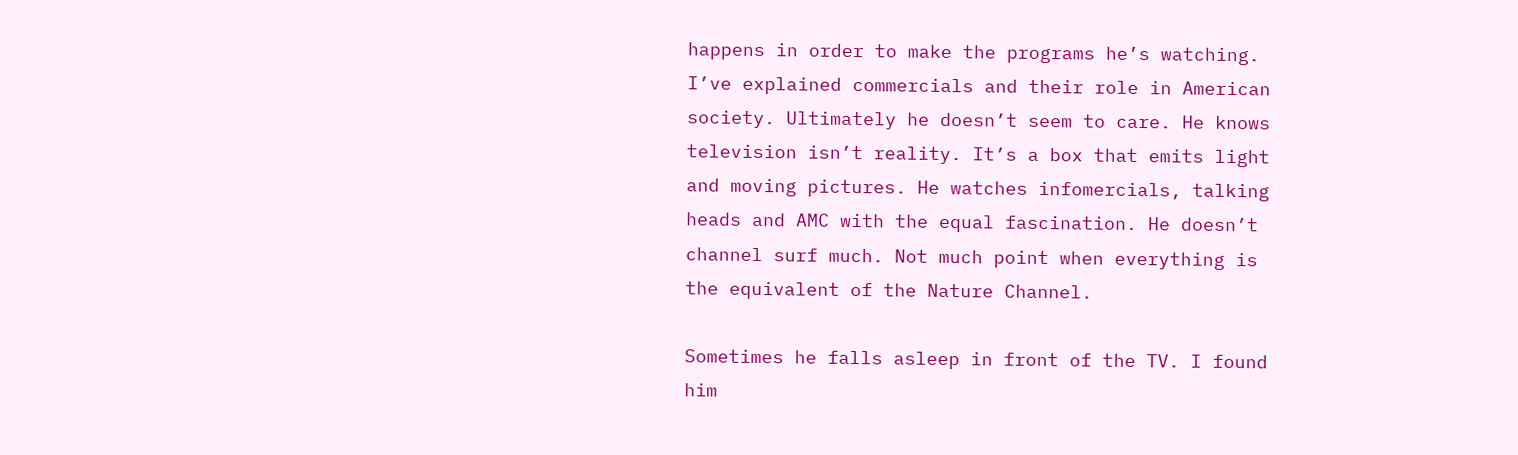happens in order to make the programs he’s watching. I’ve explained commercials and their role in American society. Ultimately he doesn’t seem to care. He knows television isn’t reality. It’s a box that emits light and moving pictures. He watches infomercials, talking heads and AMC with the equal fascination. He doesn’t channel surf much. Not much point when everything is the equivalent of the Nature Channel.

Sometimes he falls asleep in front of the TV. I found him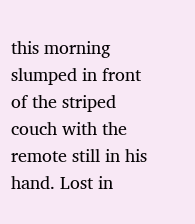this morning slumped in front of the striped couch with the remote still in his hand. Lost in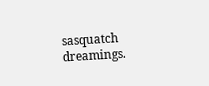sasquatch dreamings.